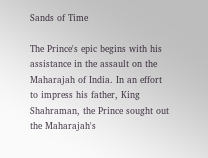Sands of Time

The Prince's epic begins with his assistance in the assault on the Maharajah of India. In an effort to impress his father, King Shahraman, the Prince sought out the Maharajah's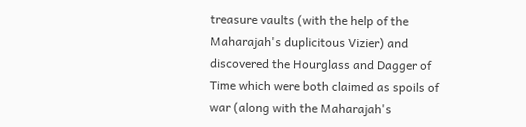treasure vaults (with the help of the Maharajah's duplicitous Vizier) and discovered the Hourglass and Dagger of Time which were both claimed as spoils of war (along with the Maharajah's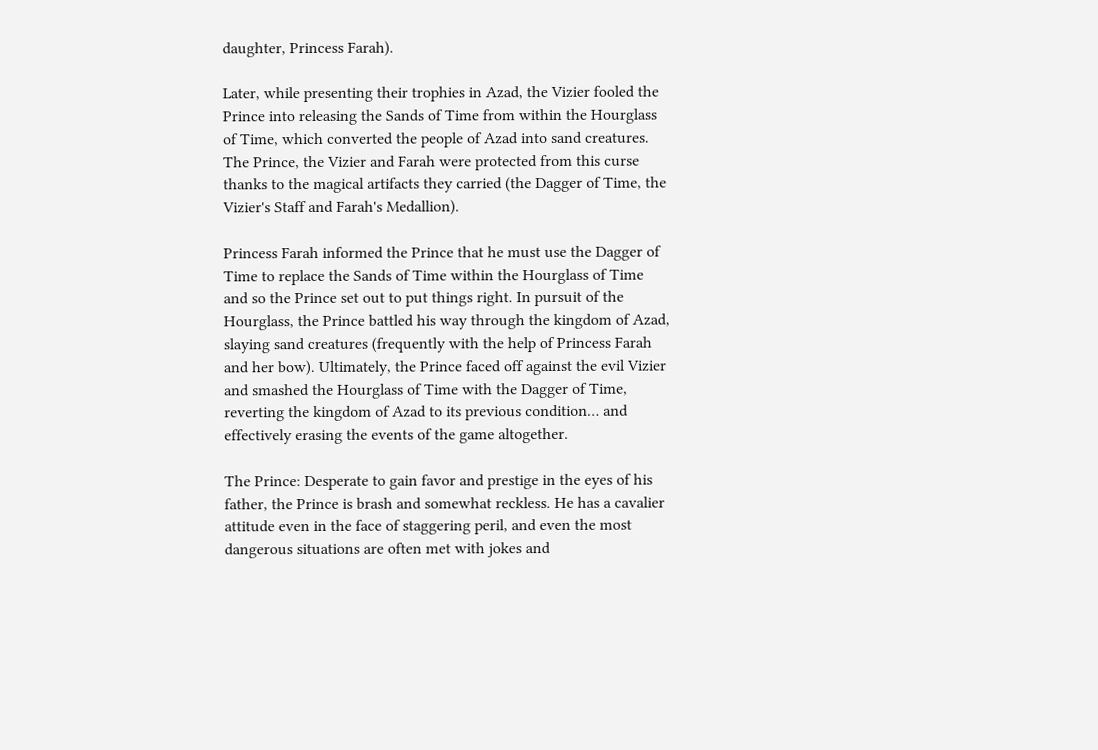daughter, Princess Farah).

Later, while presenting their trophies in Azad, the Vizier fooled the Prince into releasing the Sands of Time from within the Hourglass of Time, which converted the people of Azad into sand creatures. The Prince, the Vizier and Farah were protected from this curse thanks to the magical artifacts they carried (the Dagger of Time, the Vizier's Staff and Farah's Medallion).

Princess Farah informed the Prince that he must use the Dagger of Time to replace the Sands of Time within the Hourglass of Time and so the Prince set out to put things right. In pursuit of the Hourglass, the Prince battled his way through the kingdom of Azad, slaying sand creatures (frequently with the help of Princess Farah and her bow). Ultimately, the Prince faced off against the evil Vizier and smashed the Hourglass of Time with the Dagger of Time, reverting the kingdom of Azad to its previous condition… and effectively erasing the events of the game altogether.

The Prince: Desperate to gain favor and prestige in the eyes of his father, the Prince is brash and somewhat reckless. He has a cavalier attitude even in the face of staggering peril, and even the most dangerous situations are often met with jokes and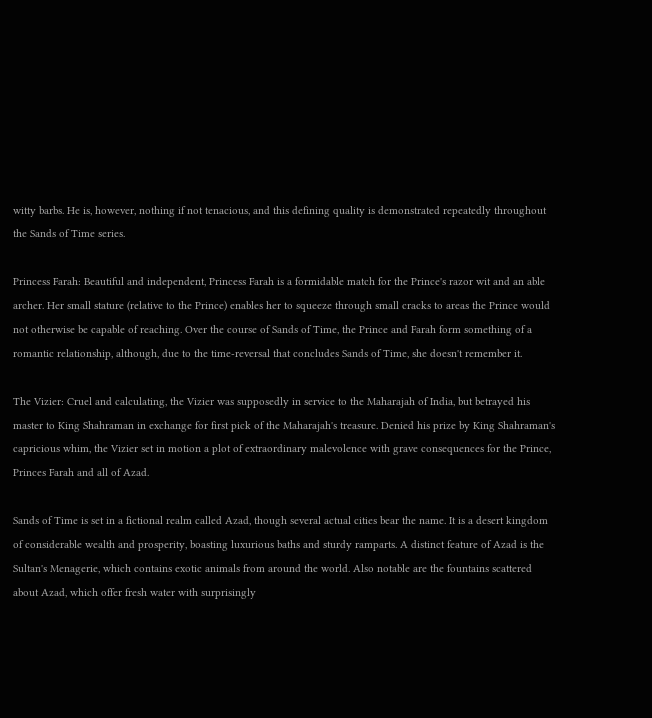witty barbs. He is, however, nothing if not tenacious, and this defining quality is demonstrated repeatedly throughout the Sands of Time series.

Princess Farah: Beautiful and independent, Princess Farah is a formidable match for the Prince's razor wit and an able archer. Her small stature (relative to the Prince) enables her to squeeze through small cracks to areas the Prince would not otherwise be capable of reaching. Over the course of Sands of Time, the Prince and Farah form something of a romantic relationship, although, due to the time-reversal that concludes Sands of Time, she doesn't remember it.

The Vizier: Cruel and calculating, the Vizier was supposedly in service to the Maharajah of India, but betrayed his master to King Shahraman in exchange for first pick of the Maharajah's treasure. Denied his prize by King Shahraman's capricious whim, the Vizier set in motion a plot of extraordinary malevolence with grave consequences for the Prince, Princes Farah and all of Azad.

Sands of Time is set in a fictional realm called Azad, though several actual cities bear the name. It is a desert kingdom of considerable wealth and prosperity, boasting luxurious baths and sturdy ramparts. A distinct feature of Azad is the Sultan's Menagerie, which contains exotic animals from around the world. Also notable are the fountains scattered about Azad, which offer fresh water with surprisingly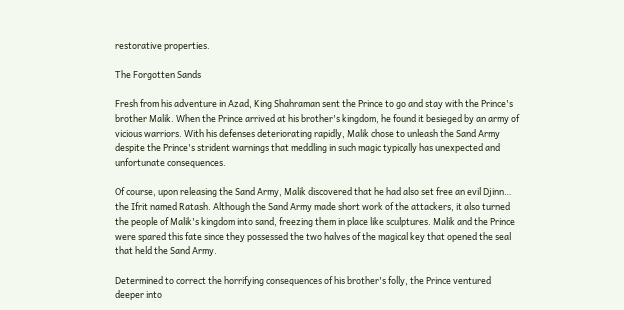restorative properties.

The Forgotten Sands

Fresh from his adventure in Azad, King Shahraman sent the Prince to go and stay with the Prince's brother Malik. When the Prince arrived at his brother's kingdom, he found it besieged by an army of vicious warriors. With his defenses deteriorating rapidly, Malik chose to unleash the Sand Army despite the Prince's strident warnings that meddling in such magic typically has unexpected and unfortunate consequences.

Of course, upon releasing the Sand Army, Malik discovered that he had also set free an evil Djinn… the Ifrit named Ratash. Although the Sand Army made short work of the attackers, it also turned the people of Malik's kingdom into sand, freezing them in place like sculptures. Malik and the Prince were spared this fate since they possessed the two halves of the magical key that opened the seal that held the Sand Army.

Determined to correct the horrifying consequences of his brother's folly, the Prince ventured deeper into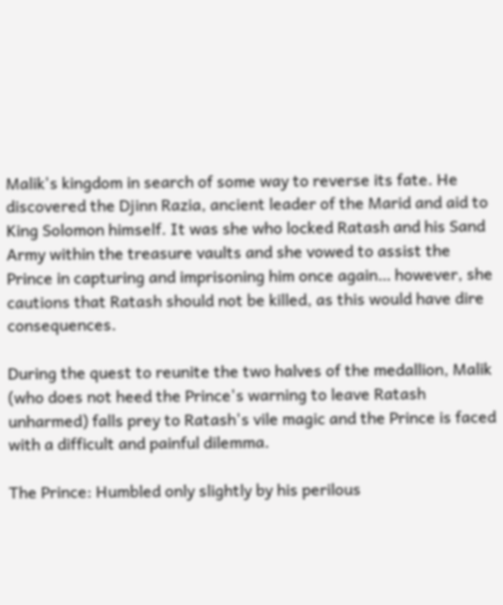Malik's kingdom in search of some way to reverse its fate. He discovered the Djinn Razia, ancient leader of the Marid and aid to King Solomon himself. It was she who locked Ratash and his Sand Army within the treasure vaults and she vowed to assist the Prince in capturing and imprisoning him once again… however, she cautions that Ratash should not be killed, as this would have dire consequences.

During the quest to reunite the two halves of the medallion, Malik (who does not heed the Prince's warning to leave Ratash unharmed) falls prey to Ratash's vile magic and the Prince is faced with a difficult and painful dilemma.

The Prince: Humbled only slightly by his perilous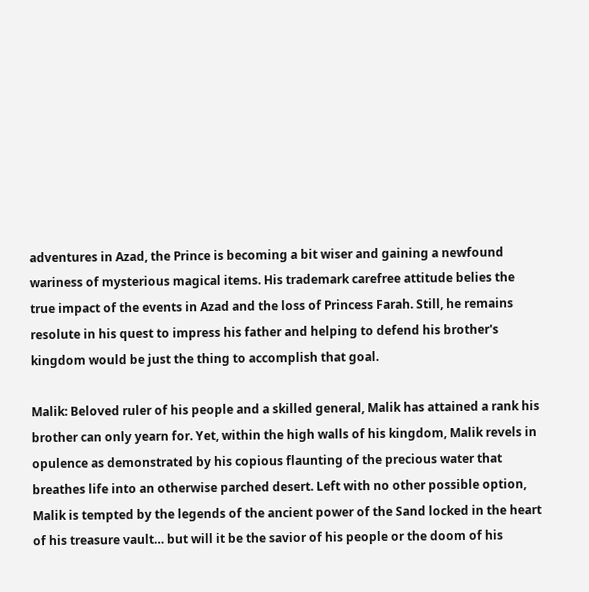adventures in Azad, the Prince is becoming a bit wiser and gaining a newfound wariness of mysterious magical items. His trademark carefree attitude belies the true impact of the events in Azad and the loss of Princess Farah. Still, he remains resolute in his quest to impress his father and helping to defend his brother's kingdom would be just the thing to accomplish that goal.

Malik: Beloved ruler of his people and a skilled general, Malik has attained a rank his brother can only yearn for. Yet, within the high walls of his kingdom, Malik revels in opulence as demonstrated by his copious flaunting of the precious water that breathes life into an otherwise parched desert. Left with no other possible option, Malik is tempted by the legends of the ancient power of the Sand locked in the heart of his treasure vault… but will it be the savior of his people or the doom of his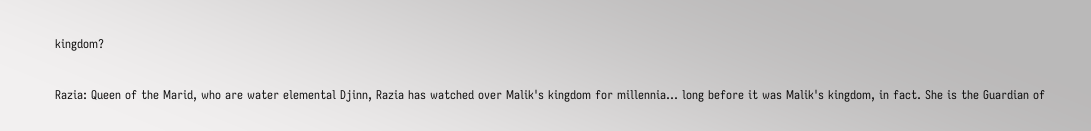kingdom?

Razia: Queen of the Marid, who are water elemental Djinn, Razia has watched over Malik's kingdom for millennia… long before it was Malik's kingdom, in fact. She is the Guardian of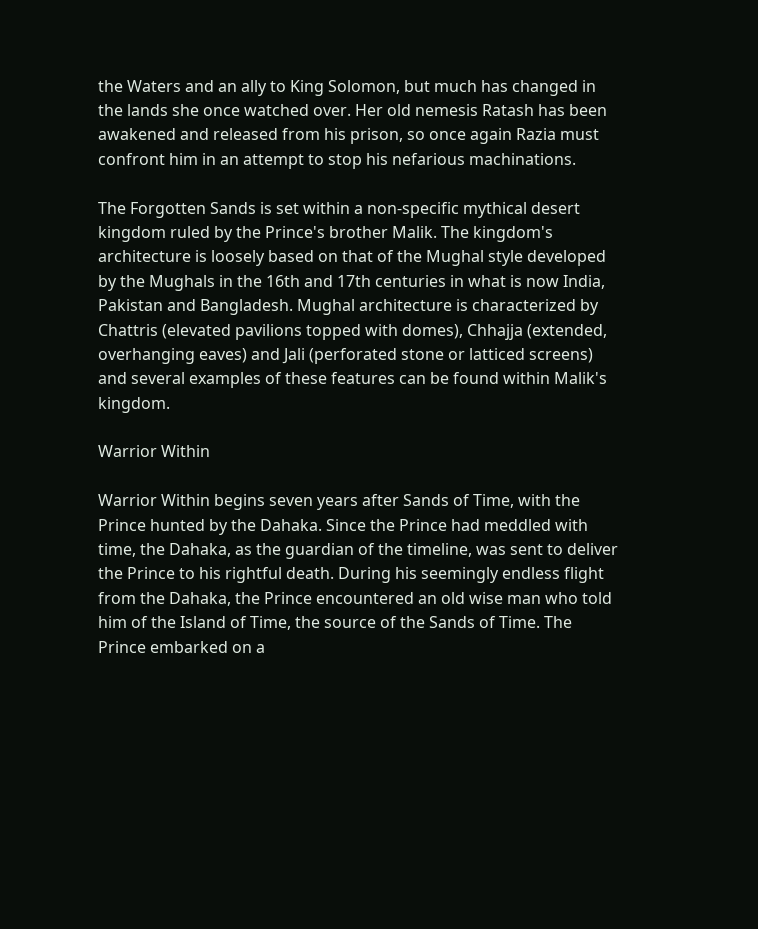the Waters and an ally to King Solomon, but much has changed in the lands she once watched over. Her old nemesis Ratash has been awakened and released from his prison, so once again Razia must confront him in an attempt to stop his nefarious machinations.

The Forgotten Sands is set within a non-specific mythical desert kingdom ruled by the Prince's brother Malik. The kingdom's architecture is loosely based on that of the Mughal style developed by the Mughals in the 16th and 17th centuries in what is now India, Pakistan and Bangladesh. Mughal architecture is characterized by Chattris (elevated pavilions topped with domes), Chhajja (extended, overhanging eaves) and Jali (perforated stone or latticed screens) and several examples of these features can be found within Malik's kingdom.

Warrior Within

Warrior Within begins seven years after Sands of Time, with the Prince hunted by the Dahaka. Since the Prince had meddled with time, the Dahaka, as the guardian of the timeline, was sent to deliver the Prince to his rightful death. During his seemingly endless flight from the Dahaka, the Prince encountered an old wise man who told him of the Island of Time, the source of the Sands of Time. The Prince embarked on a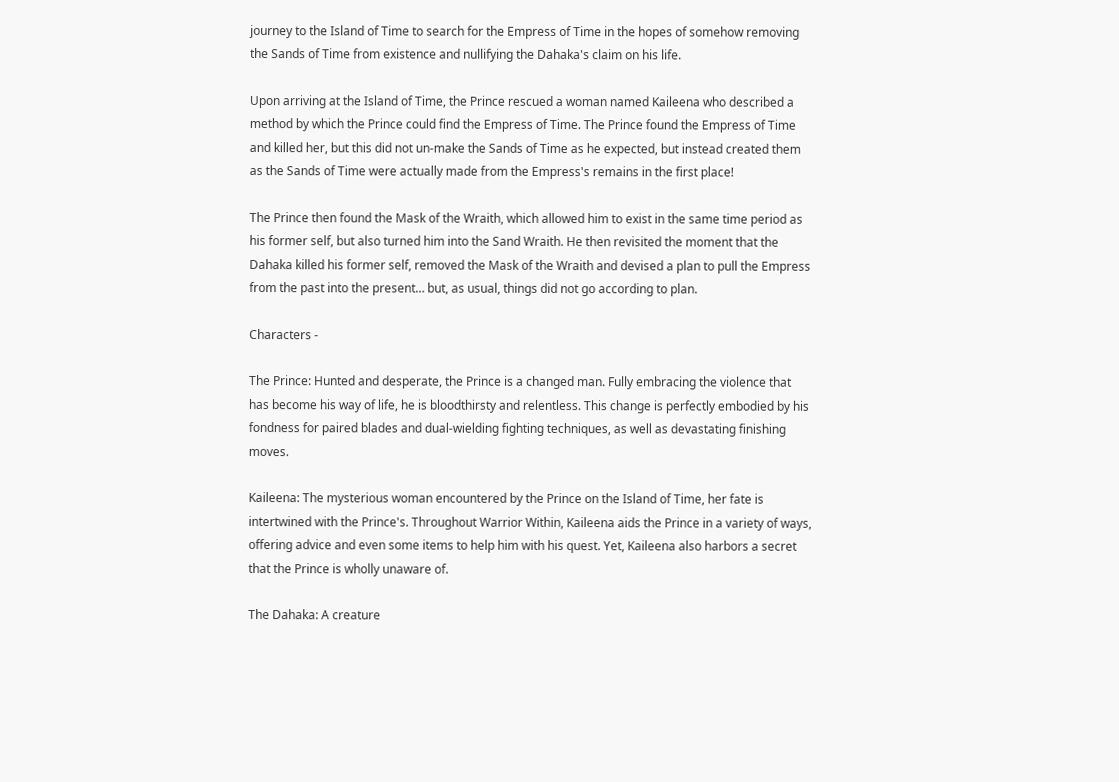journey to the Island of Time to search for the Empress of Time in the hopes of somehow removing the Sands of Time from existence and nullifying the Dahaka's claim on his life.

Upon arriving at the Island of Time, the Prince rescued a woman named Kaileena who described a method by which the Prince could find the Empress of Time. The Prince found the Empress of Time and killed her, but this did not un-make the Sands of Time as he expected, but instead created them as the Sands of Time were actually made from the Empress's remains in the first place!

The Prince then found the Mask of the Wraith, which allowed him to exist in the same time period as his former self, but also turned him into the Sand Wraith. He then revisited the moment that the Dahaka killed his former self, removed the Mask of the Wraith and devised a plan to pull the Empress from the past into the present… but, as usual, things did not go according to plan.

Characters -

The Prince: Hunted and desperate, the Prince is a changed man. Fully embracing the violence that has become his way of life, he is bloodthirsty and relentless. This change is perfectly embodied by his fondness for paired blades and dual-wielding fighting techniques, as well as devastating finishing moves.

Kaileena: The mysterious woman encountered by the Prince on the Island of Time, her fate is intertwined with the Prince's. Throughout Warrior Within, Kaileena aids the Prince in a variety of ways, offering advice and even some items to help him with his quest. Yet, Kaileena also harbors a secret that the Prince is wholly unaware of.

The Dahaka: A creature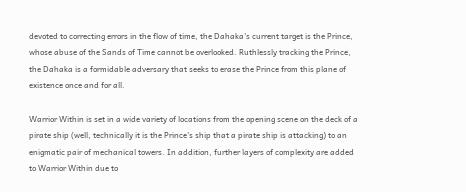devoted to correcting errors in the flow of time, the Dahaka's current target is the Prince, whose abuse of the Sands of Time cannot be overlooked. Ruthlessly tracking the Prince, the Dahaka is a formidable adversary that seeks to erase the Prince from this plane of existence once and for all.

Warrior Within is set in a wide variety of locations from the opening scene on the deck of a pirate ship (well, technically it is the Prince's ship that a pirate ship is attacking) to an enigmatic pair of mechanical towers. In addition, further layers of complexity are added to Warrior Within due to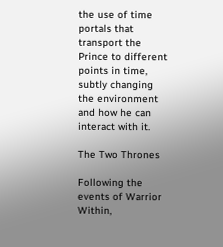the use of time portals that transport the Prince to different points in time, subtly changing the environment and how he can interact with it.

The Two Thrones

Following the events of Warrior Within,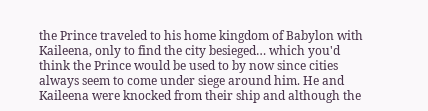the Prince traveled to his home kingdom of Babylon with Kaileena, only to find the city besieged… which you'd think the Prince would be used to by now since cities always seem to come under siege around him. He and Kaileena were knocked from their ship and although the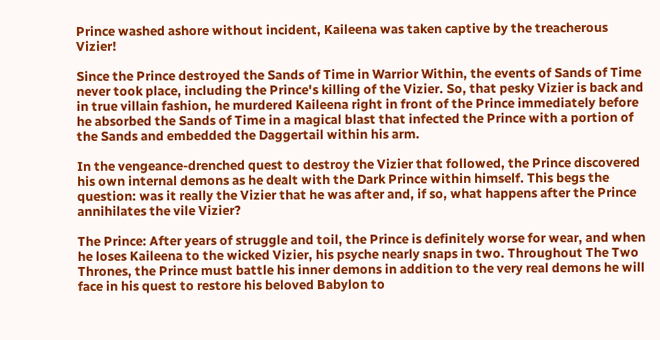Prince washed ashore without incident, Kaileena was taken captive by the treacherous Vizier!

Since the Prince destroyed the Sands of Time in Warrior Within, the events of Sands of Time never took place, including the Prince's killing of the Vizier. So, that pesky Vizier is back and in true villain fashion, he murdered Kaileena right in front of the Prince immediately before he absorbed the Sands of Time in a magical blast that infected the Prince with a portion of the Sands and embedded the Daggertail within his arm.

In the vengeance-drenched quest to destroy the Vizier that followed, the Prince discovered his own internal demons as he dealt with the Dark Prince within himself. This begs the question: was it really the Vizier that he was after and, if so, what happens after the Prince annihilates the vile Vizier?

The Prince: After years of struggle and toil, the Prince is definitely worse for wear, and when he loses Kaileena to the wicked Vizier, his psyche nearly snaps in two. Throughout The Two Thrones, the Prince must battle his inner demons in addition to the very real demons he will face in his quest to restore his beloved Babylon to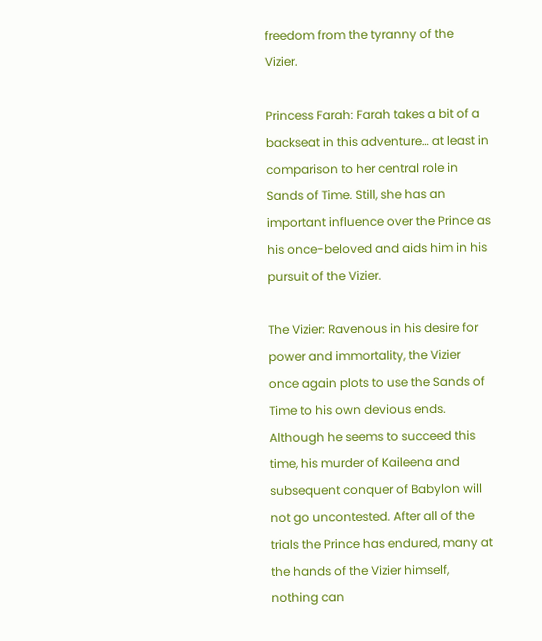freedom from the tyranny of the Vizier.

Princess Farah: Farah takes a bit of a backseat in this adventure… at least in comparison to her central role in Sands of Time. Still, she has an important influence over the Prince as his once-beloved and aids him in his pursuit of the Vizier.

The Vizier: Ravenous in his desire for power and immortality, the Vizier once again plots to use the Sands of Time to his own devious ends. Although he seems to succeed this time, his murder of Kaileena and subsequent conquer of Babylon will not go uncontested. After all of the trials the Prince has endured, many at the hands of the Vizier himself, nothing can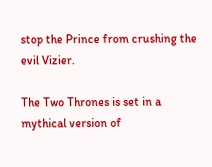stop the Prince from crushing the evil Vizier.

The Two Thrones is set in a mythical version of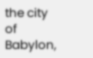the city of Babylon,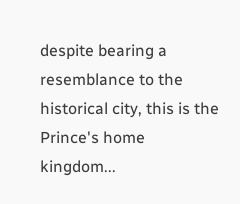despite bearing a resemblance to the historical city, this is the Prince's home kingdom...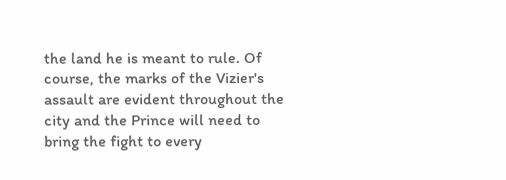the land he is meant to rule. Of course, the marks of the Vizier's assault are evident throughout the city and the Prince will need to bring the fight to every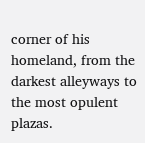corner of his homeland, from the darkest alleyways to the most opulent plazas.